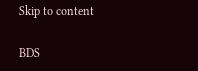Skip to content

BDS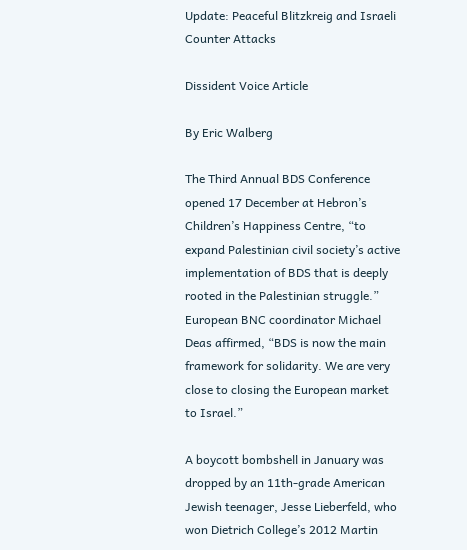Update: Peaceful Blitzkreig and Israeli Counter Attacks

Dissident Voice Article

By Eric Walberg

The Third Annual BDS Conference opened 17 December at Hebron’s Children’s Happiness Centre, “to expand Palestinian civil society’s active implementation of BDS that is deeply rooted in the Palestinian struggle.” European BNC coordinator Michael Deas affirmed, “BDS is now the main framework for solidarity. We are very close to closing the European market to Israel.”

A boycott bombshell in January was dropped by an 11th-grade American Jewish teenager, Jesse Lieberfeld, who won Dietrich College’s 2012 Martin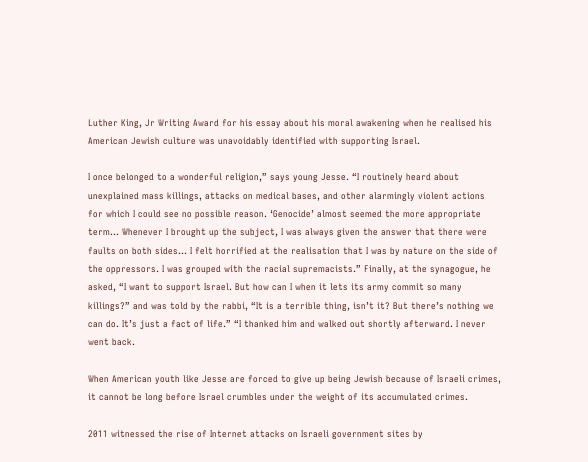Luther King, Jr Writing Award for his essay about his moral awakening when he realised his American Jewish culture was unavoidably identified with supporting Israel.

I once belonged to a wonderful religion,” says young Jesse. “I routinely heard about unexplained mass killings, attacks on medical bases, and other alarmingly violent actions for which I could see no possible reason. ‘Genocide’ almost seemed the more appropriate term… Whenever I brought up the subject, I was always given the answer that there were faults on both sides… I felt horrified at the realisation that I was by nature on the side of the oppressors. I was grouped with the racial supremacists.” Finally, at the synagogue, he asked, “I want to support Israel. But how can I when it lets its army commit so many killings?” and was told by the rabbi, “It is a terrible thing, isn’t it? But there’s nothing we can do. It’s just a fact of life.” “I thanked him and walked out shortly afterward. I never went back.

When American youth like Jesse are forced to give up being Jewish because of Israeli crimes, it cannot be long before Israel crumbles under the weight of its accumulated crimes.

2011 witnessed the rise of Internet attacks on Israeli government sites by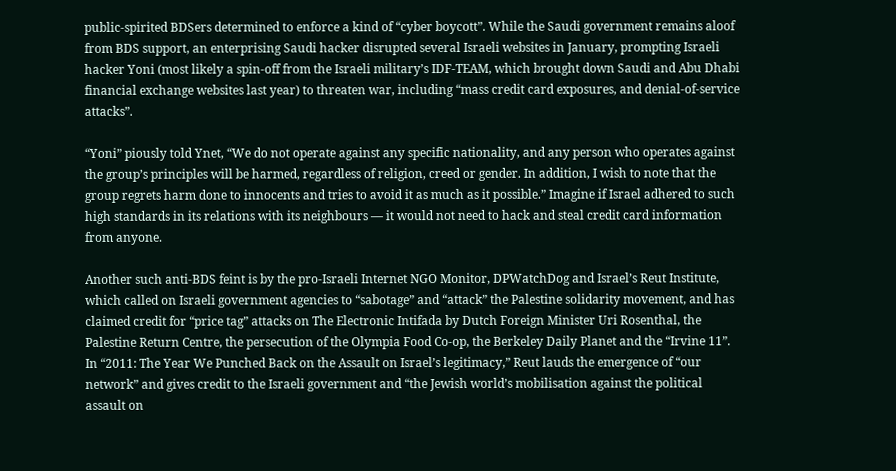public-spirited BDSers determined to enforce a kind of “cyber boycott”. While the Saudi government remains aloof from BDS support, an enterprising Saudi hacker disrupted several Israeli websites in January, prompting Israeli hacker Yoni (most likely a spin-off from the Israeli military’s IDF-TEAM, which brought down Saudi and Abu Dhabi financial exchange websites last year) to threaten war, including “mass credit card exposures, and denial-of-service attacks”.

“Yoni” piously told Ynet, “We do not operate against any specific nationality, and any person who operates against the group’s principles will be harmed, regardless of religion, creed or gender. In addition, I wish to note that the group regrets harm done to innocents and tries to avoid it as much as it possible.” Imagine if Israel adhered to such high standards in its relations with its neighbours — it would not need to hack and steal credit card information from anyone.

Another such anti-BDS feint is by the pro-Israeli Internet NGO Monitor, DPWatchDog and Israel’s Reut Institute, which called on Israeli government agencies to “sabotage” and “attack” the Palestine solidarity movement, and has claimed credit for “price tag” attacks on The Electronic Intifada by Dutch Foreign Minister Uri Rosenthal, the Palestine Return Centre, the persecution of the Olympia Food Co-op, the Berkeley Daily Planet and the “Irvine 11”. In “2011: The Year We Punched Back on the Assault on Israel’s legitimacy,” Reut lauds the emergence of “our network” and gives credit to the Israeli government and “the Jewish world’s mobilisation against the political assault on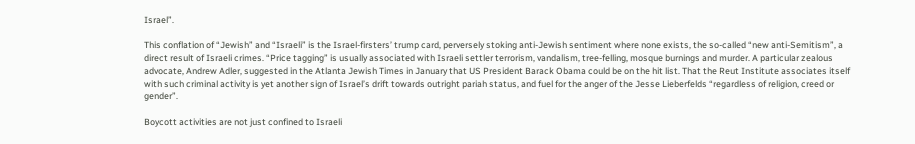Israel”.

This conflation of “Jewish” and “Israeli” is the Israel-firsters’ trump card, perversely stoking anti-Jewish sentiment where none exists, the so-called “new anti-Semitism”, a direct result of Israeli crimes. “Price tagging” is usually associated with Israeli settler terrorism, vandalism, tree-felling, mosque burnings and murder. A particular zealous advocate, Andrew Adler, suggested in the Atlanta Jewish Times in January that US President Barack Obama could be on the hit list. That the Reut Institute associates itself with such criminal activity is yet another sign of Israel’s drift towards outright pariah status, and fuel for the anger of the Jesse Lieberfelds “regardless of religion, creed or gender”.

Boycott activities are not just confined to Israeli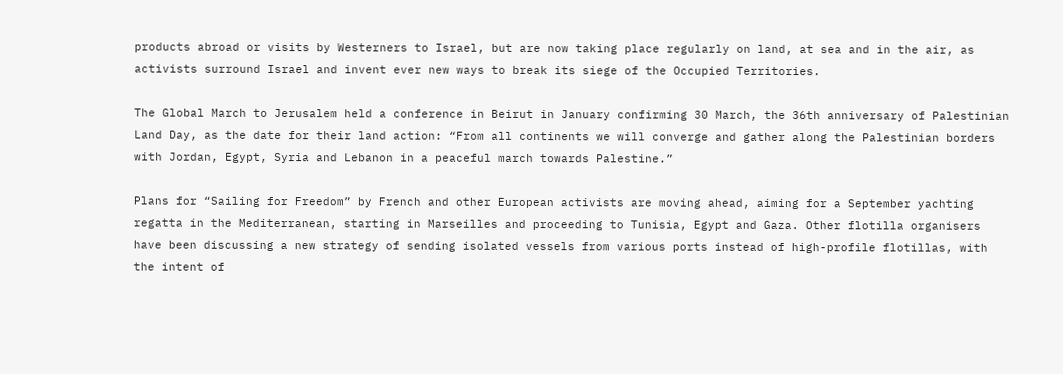products abroad or visits by Westerners to Israel, but are now taking place regularly on land, at sea and in the air, as activists surround Israel and invent ever new ways to break its siege of the Occupied Territories.

The Global March to Jerusalem held a conference in Beirut in January confirming 30 March, the 36th anniversary of Palestinian Land Day, as the date for their land action: “From all continents we will converge and gather along the Palestinian borders with Jordan, Egypt, Syria and Lebanon in a peaceful march towards Palestine.”

Plans for “Sailing for Freedom” by French and other European activists are moving ahead, aiming for a September yachting regatta in the Mediterranean, starting in Marseilles and proceeding to Tunisia, Egypt and Gaza. Other flotilla organisers have been discussing a new strategy of sending isolated vessels from various ports instead of high-profile flotillas, with the intent of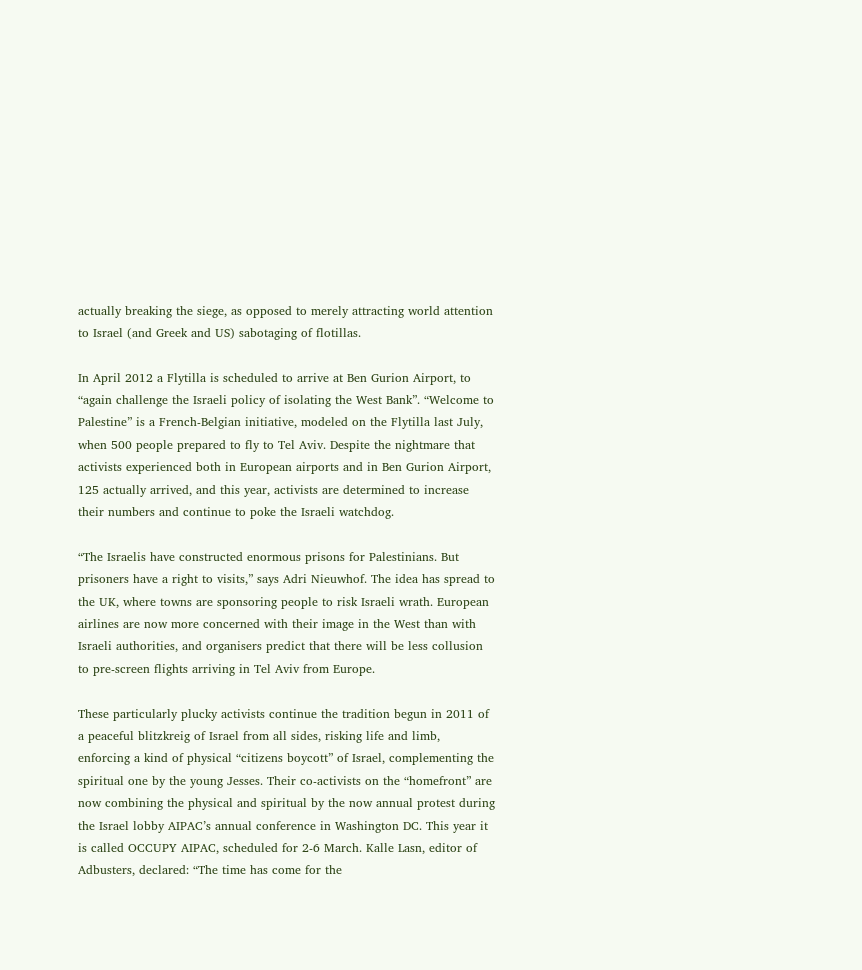actually breaking the siege, as opposed to merely attracting world attention to Israel (and Greek and US) sabotaging of flotillas.

In April 2012 a Flytilla is scheduled to arrive at Ben Gurion Airport, to “again challenge the Israeli policy of isolating the West Bank”. “Welcome to Palestine” is a French-Belgian initiative, modeled on the Flytilla last July, when 500 people prepared to fly to Tel Aviv. Despite the nightmare that activists experienced both in European airports and in Ben Gurion Airport, 125 actually arrived, and this year, activists are determined to increase their numbers and continue to poke the Israeli watchdog.

“The Israelis have constructed enormous prisons for Palestinians. But prisoners have a right to visits,” says Adri Nieuwhof. The idea has spread to the UK, where towns are sponsoring people to risk Israeli wrath. European airlines are now more concerned with their image in the West than with Israeli authorities, and organisers predict that there will be less collusion to pre-screen flights arriving in Tel Aviv from Europe.

These particularly plucky activists continue the tradition begun in 2011 of a peaceful blitzkreig of Israel from all sides, risking life and limb, enforcing a kind of physical “citizens boycott” of Israel, complementing the spiritual one by the young Jesses. Their co-activists on the “homefront” are now combining the physical and spiritual by the now annual protest during the Israel lobby AIPAC’s annual conference in Washington DC. This year it is called OCCUPY AIPAC, scheduled for 2-6 March. Kalle Lasn, editor of Adbusters, declared: “The time has come for the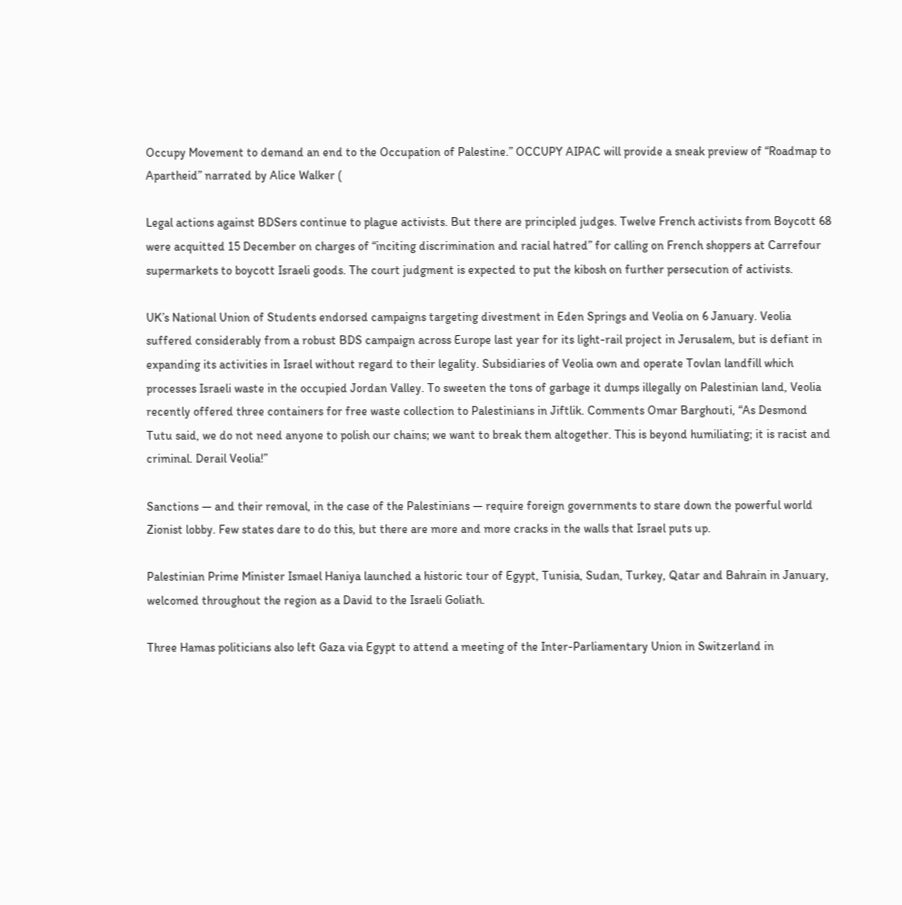Occupy Movement to demand an end to the Occupation of Palestine.” OCCUPY AIPAC will provide a sneak preview of “Roadmap to Apartheid” narrated by Alice Walker (

Legal actions against BDSers continue to plague activists. But there are principled judges. Twelve French activists from Boycott 68 were acquitted 15 December on charges of “inciting discrimination and racial hatred” for calling on French shoppers at Carrefour supermarkets to boycott Israeli goods. The court judgment is expected to put the kibosh on further persecution of activists.

UK’s National Union of Students endorsed campaigns targeting divestment in Eden Springs and Veolia on 6 January. Veolia suffered considerably from a robust BDS campaign across Europe last year for its light-rail project in Jerusalem, but is defiant in expanding its activities in Israel without regard to their legality. Subsidiaries of Veolia own and operate Tovlan landfill which processes Israeli waste in the occupied Jordan Valley. To sweeten the tons of garbage it dumps illegally on Palestinian land, Veolia recently offered three containers for free waste collection to Palestinians in Jiftlik. Comments Omar Barghouti, “As Desmond Tutu said, we do not need anyone to polish our chains; we want to break them altogether. This is beyond humiliating; it is racist and criminal. Derail Veolia!”

Sanctions — and their removal, in the case of the Palestinians — require foreign governments to stare down the powerful world Zionist lobby. Few states dare to do this, but there are more and more cracks in the walls that Israel puts up.

Palestinian Prime Minister Ismael Haniya launched a historic tour of Egypt, Tunisia, Sudan, Turkey, Qatar and Bahrain in January, welcomed throughout the region as a David to the Israeli Goliath.

Three Hamas politicians also left Gaza via Egypt to attend a meeting of the Inter-Parliamentary Union in Switzerland in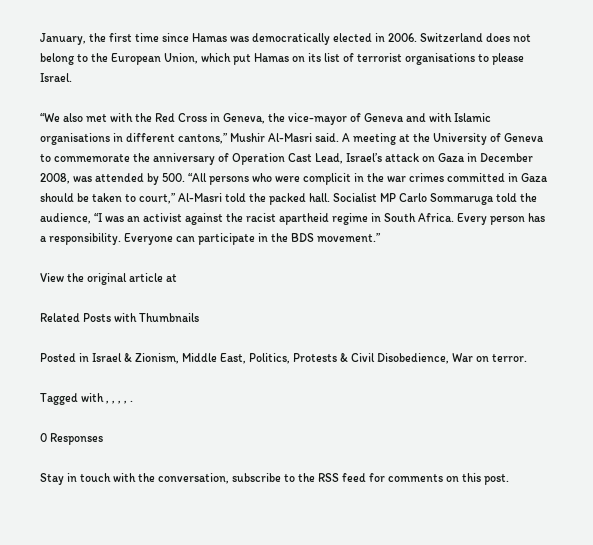January, the first time since Hamas was democratically elected in 2006. Switzerland does not belong to the European Union, which put Hamas on its list of terrorist organisations to please Israel.

“We also met with the Red Cross in Geneva, the vice-mayor of Geneva and with Islamic organisations in different cantons,” Mushir Al-Masri said. A meeting at the University of Geneva to commemorate the anniversary of Operation Cast Lead, Israel’s attack on Gaza in December 2008, was attended by 500. “All persons who were complicit in the war crimes committed in Gaza should be taken to court,” Al-Masri told the packed hall. Socialist MP Carlo Sommaruga told the audience, “I was an activist against the racist apartheid regime in South Africa. Every person has a responsibility. Everyone can participate in the BDS movement.”

View the original article at

Related Posts with Thumbnails

Posted in Israel & Zionism, Middle East, Politics, Protests & Civil Disobedience, War on terror.

Tagged with , , , , .

0 Responses

Stay in touch with the conversation, subscribe to the RSS feed for comments on this post.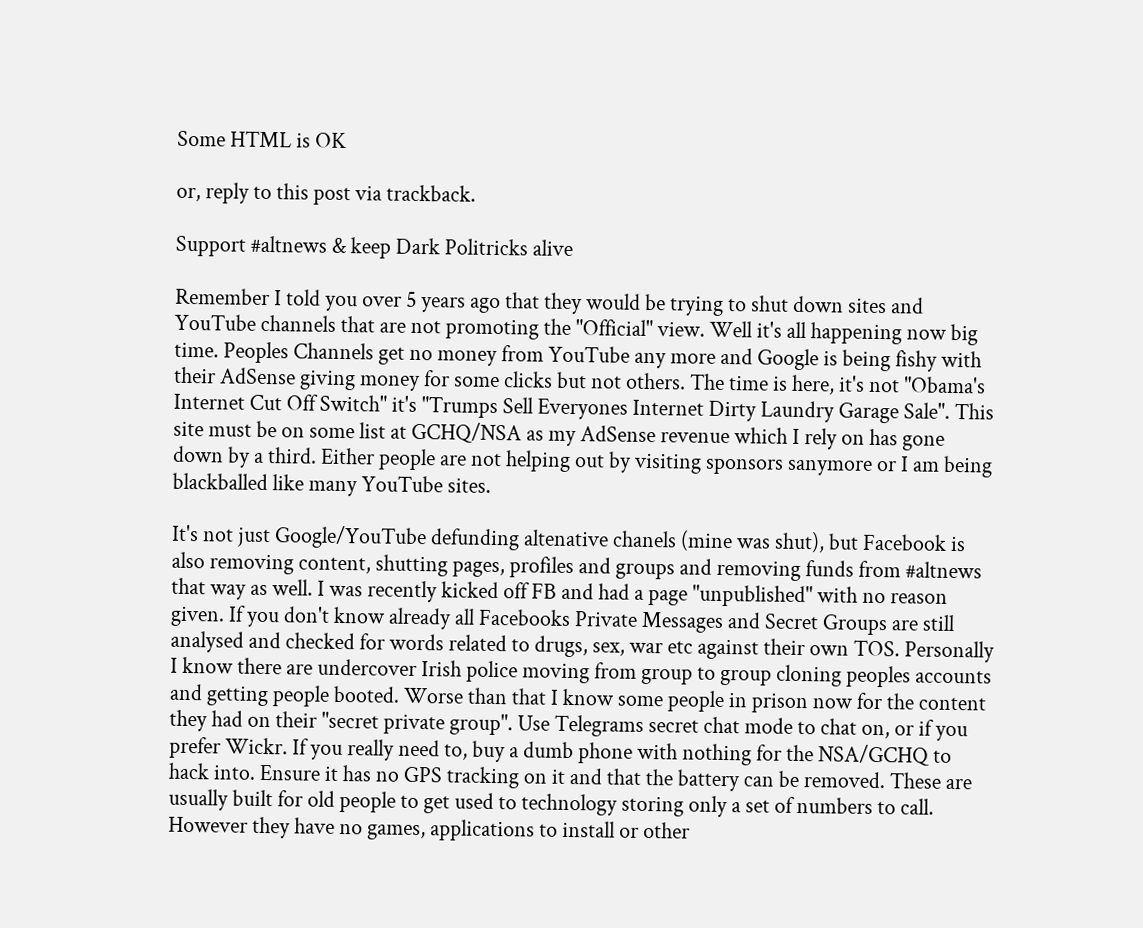Some HTML is OK

or, reply to this post via trackback.

Support #altnews & keep Dark Politricks alive

Remember I told you over 5 years ago that they would be trying to shut down sites and YouTube channels that are not promoting the "Official" view. Well it's all happening now big time. Peoples Channels get no money from YouTube any more and Google is being fishy with their AdSense giving money for some clicks but not others. The time is here, it's not "Obama's Internet Cut Off Switch" it's "Trumps Sell Everyones Internet Dirty Laundry Garage Sale". This site must be on some list at GCHQ/NSA as my AdSense revenue which I rely on has gone down by a third. Either people are not helping out by visiting sponsors sanymore or I am being blackballed like many YouTube sites.

It's not just Google/YouTube defunding altenative chanels (mine was shut), but Facebook is also removing content, shutting pages, profiles and groups and removing funds from #altnews that way as well. I was recently kicked off FB and had a page "unpublished" with no reason given. If you don't know already all Facebooks Private Messages and Secret Groups are still analysed and checked for words related to drugs, sex, war etc against their own TOS. Personally I know there are undercover Irish police moving from group to group cloning peoples accounts and getting people booted. Worse than that I know some people in prison now for the content they had on their "secret private group". Use Telegrams secret chat mode to chat on, or if you prefer Wickr. If you really need to, buy a dumb phone with nothing for the NSA/GCHQ to hack into. Ensure it has no GPS tracking on it and that the battery can be removed. These are usually built for old people to get used to technology storing only a set of numbers to call. However they have no games, applications to install or other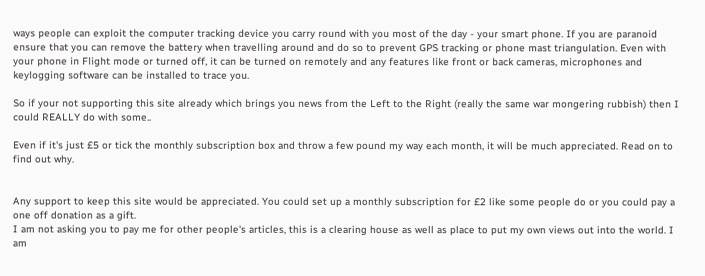ways people can exploit the computer tracking device you carry round with you most of the day - your smart phone. If you are paranoid ensure that you can remove the battery when travelling around and do so to prevent GPS tracking or phone mast triangulation. Even with your phone in Flight mode or turned off, it can be turned on remotely and any features like front or back cameras, microphones and keylogging software can be installed to trace you.

So if your not supporting this site already which brings you news from the Left to the Right (really the same war mongering rubbish) then I could REALLY do with some..

Even if it's just £5 or tick the monthly subscription box and throw a few pound my way each month, it will be much appreciated. Read on to find out why.


Any support to keep this site would be appreciated. You could set up a monthly subscription for £2 like some people do or you could pay a one off donation as a gift.
I am not asking you to pay me for other people's articles, this is a clearing house as well as place to put my own views out into the world. I am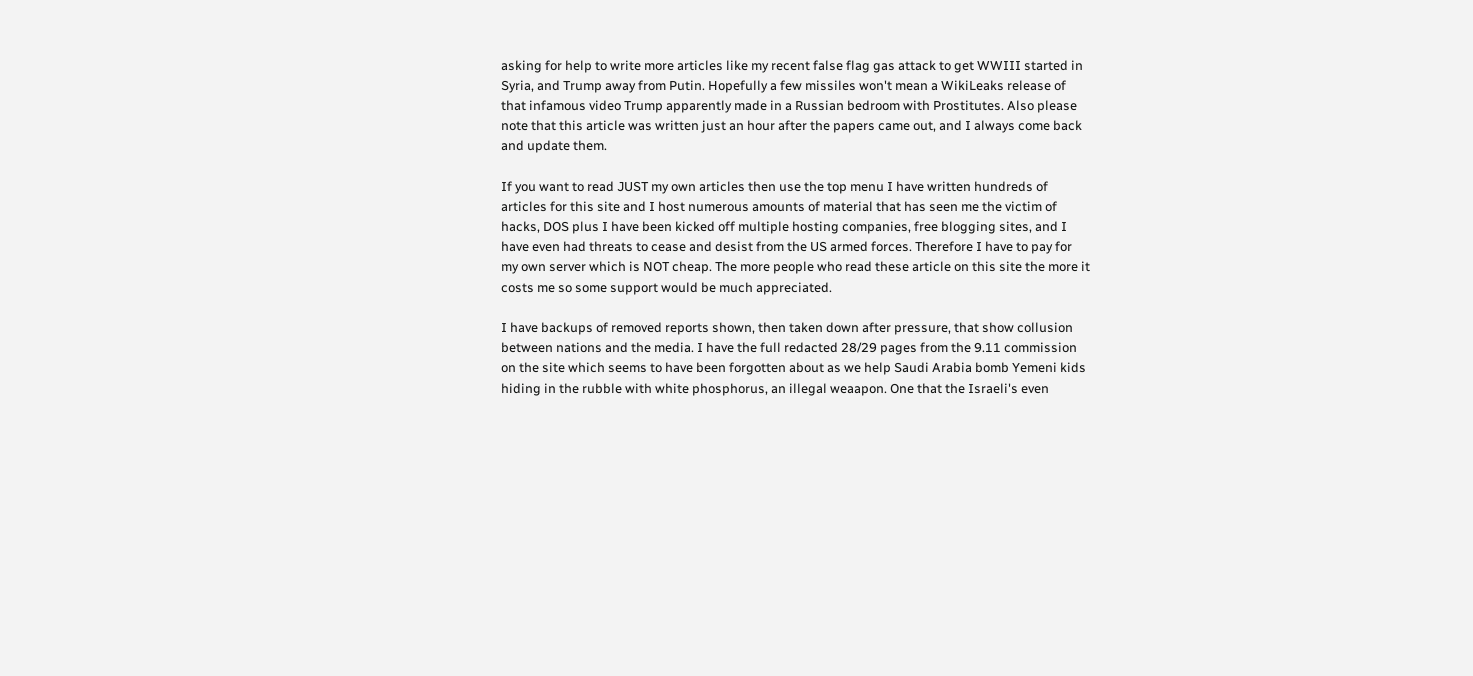asking for help to write more articles like my recent false flag gas attack to get WWIII started in Syria, and Trump away from Putin. Hopefully a few missiles won't mean a WikiLeaks release of that infamous video Trump apparently made in a Russian bedroom with Prostitutes. Also please note that this article was written just an hour after the papers came out, and I always come back and update them.

If you want to read JUST my own articles then use the top menu I have written hundreds of articles for this site and I host numerous amounts of material that has seen me the victim of hacks, DOS plus I have been kicked off multiple hosting companies, free blogging sites, and I have even had threats to cease and desist from the US armed forces. Therefore I have to pay for my own server which is NOT cheap. The more people who read these article on this site the more it costs me so some support would be much appreciated.

I have backups of removed reports shown, then taken down after pressure, that show collusion between nations and the media. I have the full redacted 28/29 pages from the 9.11 commission on the site which seems to have been forgotten about as we help Saudi Arabia bomb Yemeni kids hiding in the rubble with white phosphorus, an illegal weaapon. One that the Israeli's even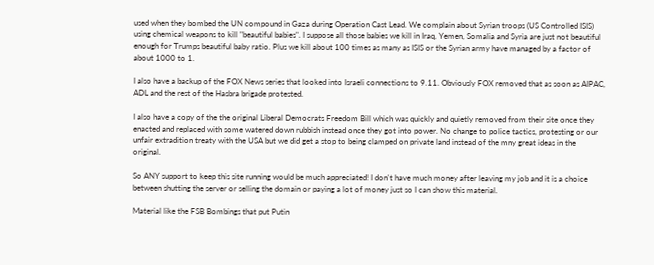used when they bombed the UN compound in Gaza during Operation Cast Lead. We complain about Syrian troops (US Controlled ISIS) using chemical weapons to kill "beautiful babies". I suppose all those babies we kill in Iraq, Yemen, Somalia and Syria are just not beautiful enough for Trumps beautiful baby ratio. Plus we kill about 100 times as many as ISIS or the Syrian army have managed by a factor of about 1000 to 1.

I also have a backup of the FOX News series that looked into Israeli connections to 9.11. Obviously FOX removed that as soon as AIPAC, ADL and the rest of the Hasbra brigade protested.

I also have a copy of the the original Liberal Democrats Freedom Bill which was quickly and quietly removed from their site once they enacted and replaced with some watered down rubbish instead once they got into power. No change to police tactics, protesting or our unfair extradition treaty with the USA but we did get a stop to being clamped on private land instead of the mny great ideas in the original.

So ANY support to keep this site running would be much appreciated! I don't have much money after leaving my job and it is a choice between shutting the server or selling the domain or paying a lot of money just so I can show this material.

Material like the FSB Bombings that put Putin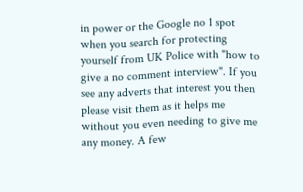in power or the Google no 1 spot when you search for protecting yourself from UK Police with "how to give a no comment interview". If you see any adverts that interest you then please visit them as it helps me without you even needing to give me any money. A few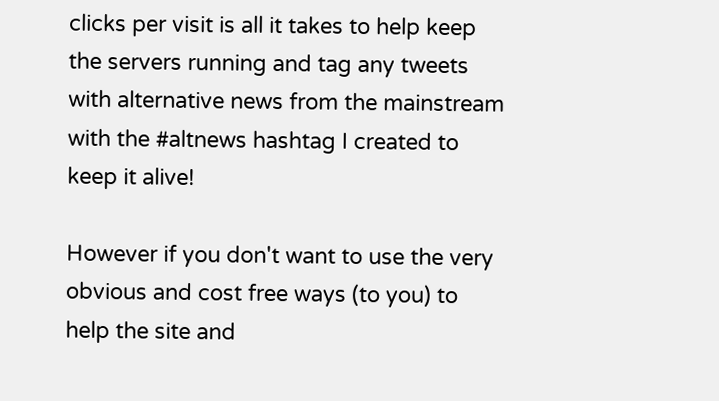clicks per visit is all it takes to help keep the servers running and tag any tweets with alternative news from the mainstream with the #altnews hashtag I created to keep it alive!

However if you don't want to use the very obvious and cost free ways (to you) to help the site and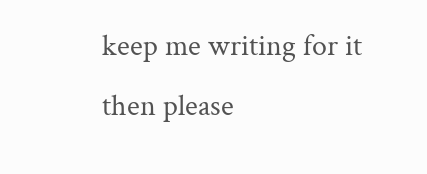keep me writing for it then please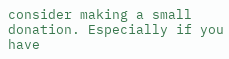consider making a small donation. Especially if you have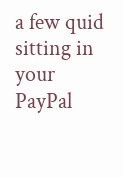a few quid sitting in your PayPal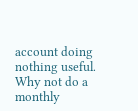account doing nothing useful. Why not do a monthly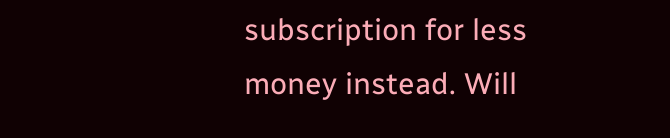subscription for less money instead. Will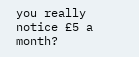you really notice £5 a month?